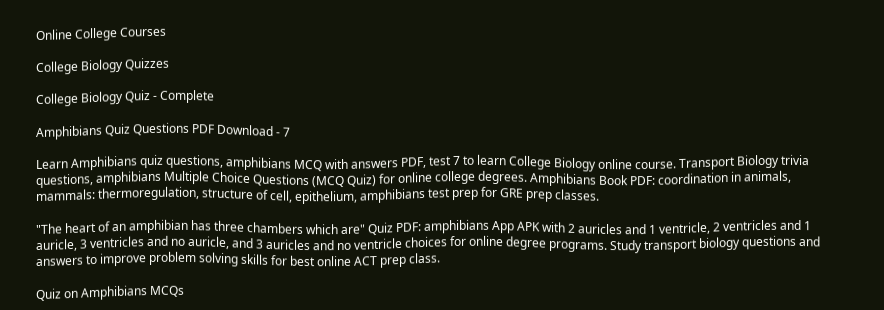Online College Courses

College Biology Quizzes

College Biology Quiz - Complete

Amphibians Quiz Questions PDF Download - 7

Learn Amphibians quiz questions, amphibians MCQ with answers PDF, test 7 to learn College Biology online course. Transport Biology trivia questions, amphibians Multiple Choice Questions (MCQ Quiz) for online college degrees. Amphibians Book PDF: coordination in animals, mammals: thermoregulation, structure of cell, epithelium, amphibians test prep for GRE prep classes.

"The heart of an amphibian has three chambers which are" Quiz PDF: amphibians App APK with 2 auricles and 1 ventricle, 2 ventricles and 1 auricle, 3 ventricles and no auricle, and 3 auricles and no ventricle choices for online degree programs. Study transport biology questions and answers to improve problem solving skills for best online ACT prep class.

Quiz on Amphibians MCQs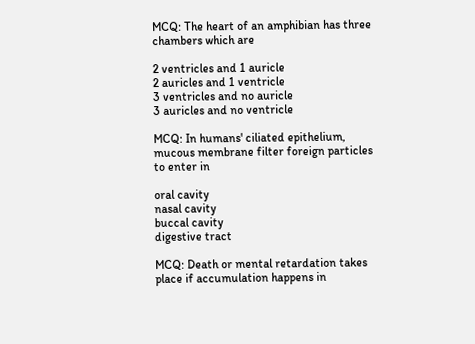MCQ: The heart of an amphibian has three chambers which are

2 ventricles and 1 auricle
2 auricles and 1 ventricle
3 ventricles and no auricle
3 auricles and no ventricle

MCQ: In humans' ciliated epithelium, mucous membrane filter foreign particles to enter in

oral cavity
nasal cavity
buccal cavity
digestive tract

MCQ: Death or mental retardation takes place if accumulation happens in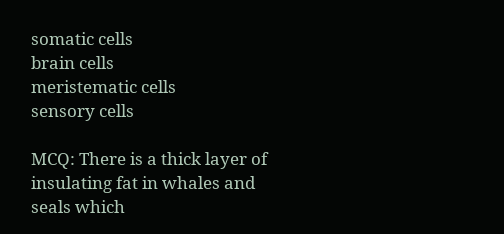somatic cells
brain cells
meristematic cells
sensory cells

MCQ: There is a thick layer of insulating fat in whales and seals which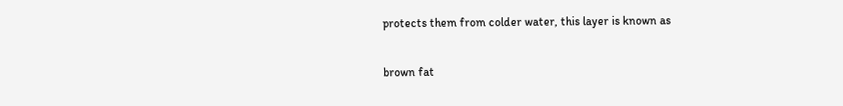protects them from colder water, this layer is known as

brown fat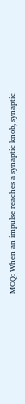MCQ: When an impulse reaches a synaptic knob, synaptic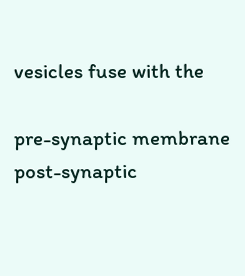vesicles fuse with the

pre-synaptic membrane
post-synaptic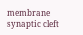membrane
synaptic cleft